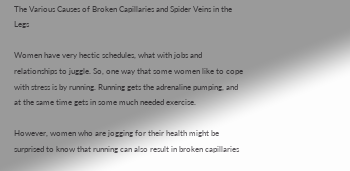The Various Causes of Broken Capillaries and Spider Veins in the Legs

Women have very hectic schedules, what with jobs and relationships to juggle. So, one way that some women like to cope with stress is by running. Running gets the adrenaline pumping, and at the same time gets in some much needed exercise.

However, women who are jogging for their health might be surprised to know that running can also result in broken capillaries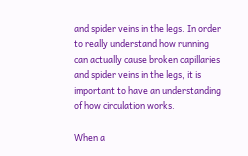and spider veins in the legs. In order to really understand how running can actually cause broken capillaries and spider veins in the legs, it is important to have an understanding of how circulation works.

When a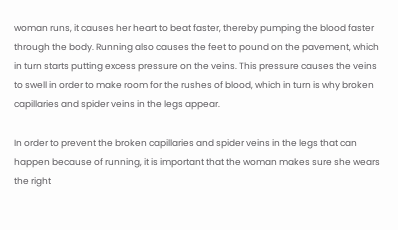woman runs, it causes her heart to beat faster, thereby pumping the blood faster through the body. Running also causes the feet to pound on the pavement, which in turn starts putting excess pressure on the veins. This pressure causes the veins to swell in order to make room for the rushes of blood, which in turn is why broken capillaries and spider veins in the legs appear.

In order to prevent the broken capillaries and spider veins in the legs that can happen because of running, it is important that the woman makes sure she wears the right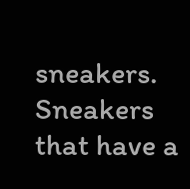sneakers. Sneakers that have a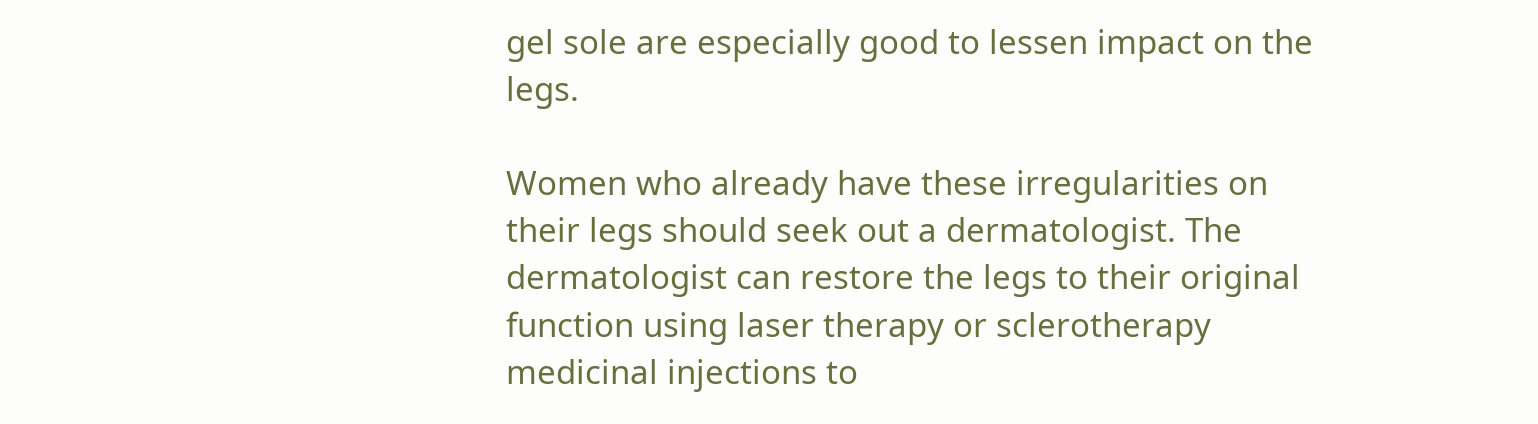gel sole are especially good to lessen impact on the legs.

Women who already have these irregularities on their legs should seek out a dermatologist. The dermatologist can restore the legs to their original function using laser therapy or sclerotherapy medicinal injections to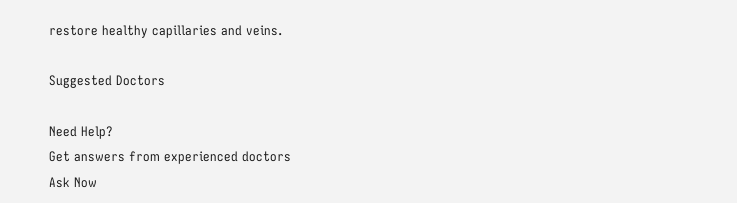restore healthy capillaries and veins.

Suggested Doctors

Need Help?
Get answers from experienced doctors
Ask Now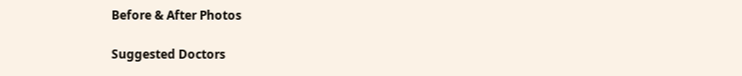Before & After Photos

Suggested Doctors